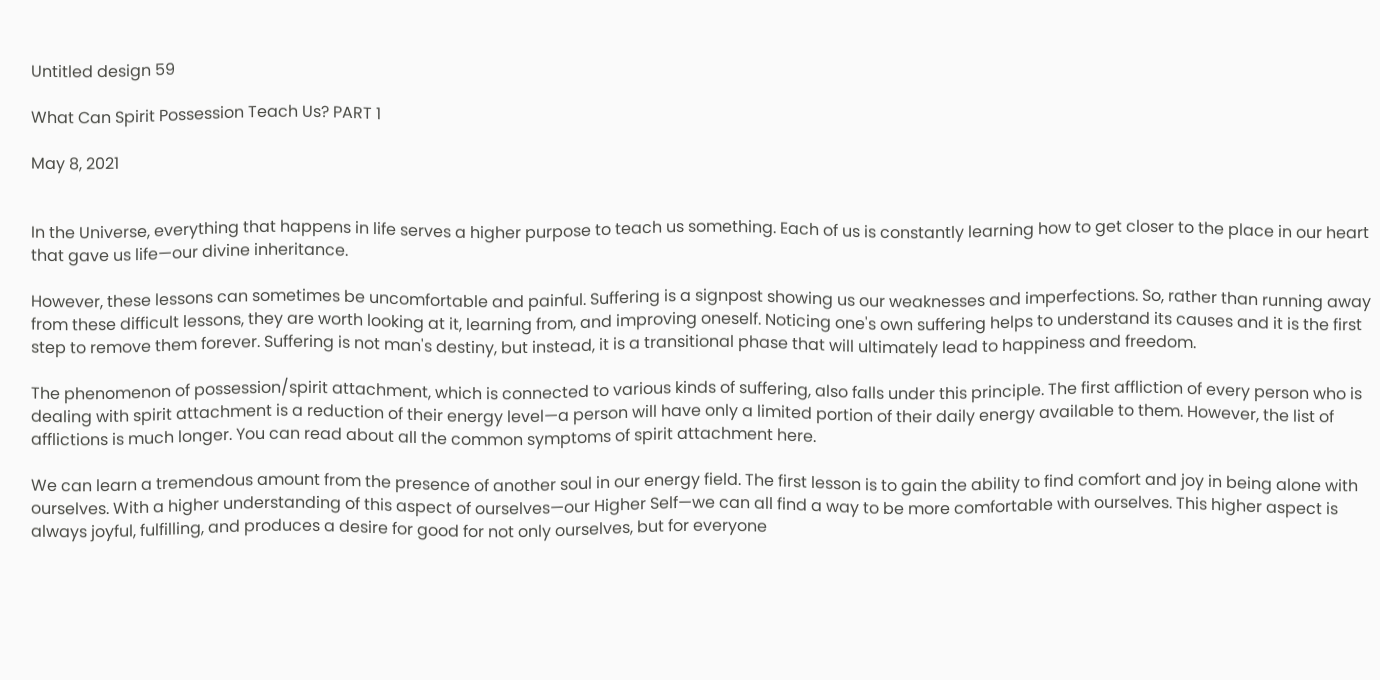Untitled design 59

What Can Spirit Possession Teach Us? PART 1

May 8, 2021


In the Universe, everything that happens in life serves a higher purpose to teach us something. Each of us is constantly learning how to get closer to the place in our heart that gave us life—our divine inheritance.

However, these lessons can sometimes be uncomfortable and painful. Suffering is a signpost showing us our weaknesses and imperfections. So, rather than running away from these difficult lessons, they are worth looking at it, learning from, and improving oneself. Noticing one's own suffering helps to understand its causes and it is the first step to remove them forever. Suffering is not man's destiny, but instead, it is a transitional phase that will ultimately lead to happiness and freedom.

The phenomenon of possession/spirit attachment, which is connected to various kinds of suffering, also falls under this principle. The first affliction of every person who is dealing with spirit attachment is a reduction of their energy level—a person will have only a limited portion of their daily energy available to them. However, the list of afflictions is much longer. You can read about all the common symptoms of spirit attachment here.

We can learn a tremendous amount from the presence of another soul in our energy field. The first lesson is to gain the ability to find comfort and joy in being alone with ourselves. With a higher understanding of this aspect of ourselves—our Higher Self—we can all find a way to be more comfortable with ourselves. This higher aspect is always joyful, fulfilling, and produces a desire for good for not only ourselves, but for everyone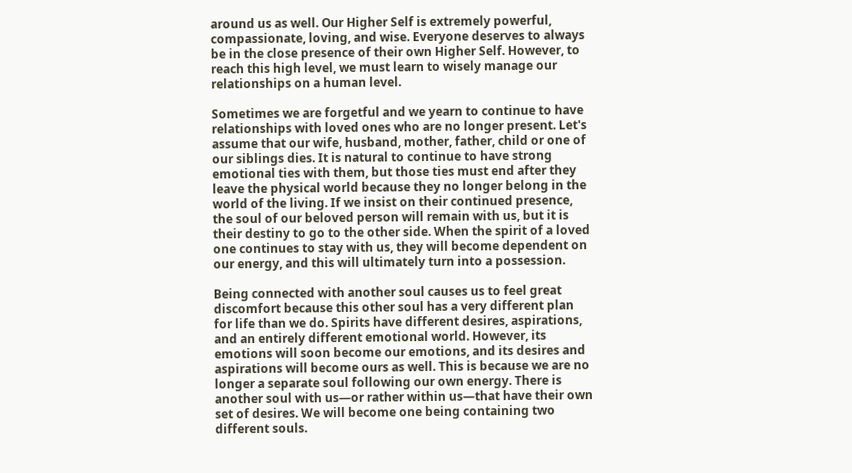around us as well. Our Higher Self is extremely powerful, compassionate, loving, and wise. Everyone deserves to always be in the close presence of their own Higher Self. However, to reach this high level, we must learn to wisely manage our relationships on a human level.

Sometimes we are forgetful and we yearn to continue to have relationships with loved ones who are no longer present. Let's assume that our wife, husband, mother, father, child or one of our siblings dies. It is natural to continue to have strong emotional ties with them, but those ties must end after they leave the physical world because they no longer belong in the world of the living. If we insist on their continued presence, the soul of our beloved person will remain with us, but it is their destiny to go to the other side. When the spirit of a loved one continues to stay with us, they will become dependent on our energy, and this will ultimately turn into a possession.

Being connected with another soul causes us to feel great discomfort because this other soul has a very different plan for life than we do. Spirits have different desires, aspirations, and an entirely different emotional world. However, its emotions will soon become our emotions, and its desires and aspirations will become ours as well. This is because we are no longer a separate soul following our own energy. There is another soul with us—or rather within us—that have their own set of desires. We will become one being containing two different souls.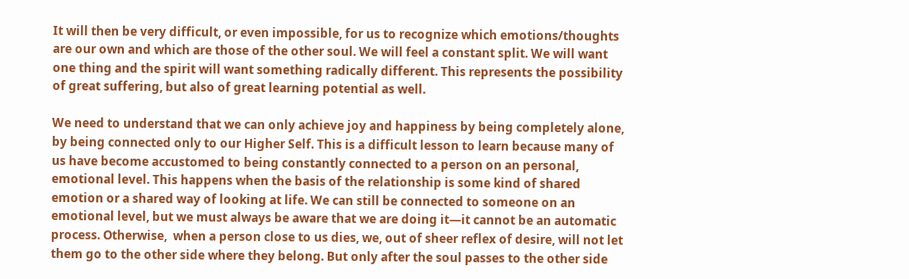It will then be very difficult, or even impossible, for us to recognize which emotions/thoughts are our own and which are those of the other soul. We will feel a constant split. We will want one thing and the spirit will want something radically different. This represents the possibility of great suffering, but also of great learning potential as well.

We need to understand that we can only achieve joy and happiness by being completely alone, by being connected only to our Higher Self. This is a difficult lesson to learn because many of us have become accustomed to being constantly connected to a person on an personal, emotional level. This happens when the basis of the relationship is some kind of shared emotion or a shared way of looking at life. We can still be connected to someone on an emotional level, but we must always be aware that we are doing it—it cannot be an automatic process. Otherwise,  when a person close to us dies, we, out of sheer reflex of desire, will not let them go to the other side where they belong. But only after the soul passes to the other side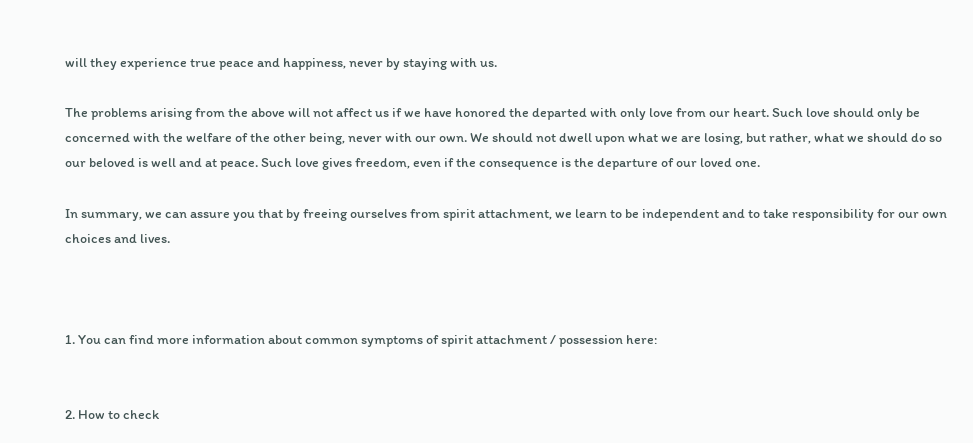will they experience true peace and happiness, never by staying with us.

The problems arising from the above will not affect us if we have honored the departed with only love from our heart. Such love should only be concerned with the welfare of the other being, never with our own. We should not dwell upon what we are losing, but rather, what we should do so our beloved is well and at peace. Such love gives freedom, even if the consequence is the departure of our loved one.

In summary, we can assure you that by freeing ourselves from spirit attachment, we learn to be independent and to take responsibility for our own choices and lives.



1. You can find more information about common symptoms of spirit attachment / possession here:


2. How to check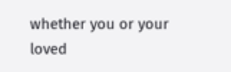whether you or your loved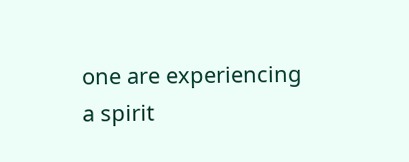one are experiencing a spirit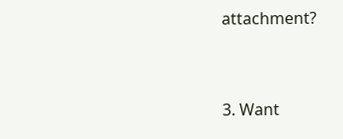attachment?


3. Want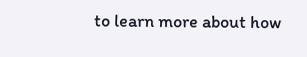to learn more about how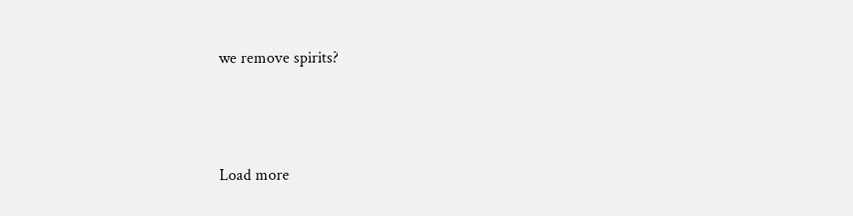we remove spirits?





Load more